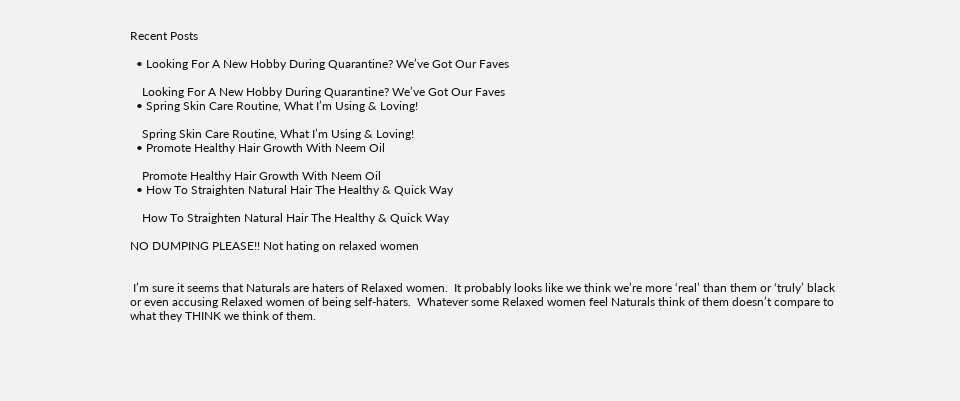Recent Posts

  • Looking For A New Hobby During Quarantine? We’ve Got Our Faves

    Looking For A New Hobby During Quarantine? We’ve Got Our Faves
  • Spring Skin Care Routine, What I’m Using & Loving!

    Spring Skin Care Routine, What I’m Using & Loving!
  • Promote Healthy Hair Growth With Neem Oil

    Promote Healthy Hair Growth With Neem Oil
  • How To Straighten Natural Hair The Healthy & Quick Way

    How To Straighten Natural Hair The Healthy & Quick Way

NO DUMPING PLEASE!! Not hating on relaxed women


 I’m sure it seems that Naturals are haters of Relaxed women.  It probably looks like we think we’re more ‘real’ than them or ‘truly’ black or even accusing Relaxed women of being self-haters.  Whatever some Relaxed women feel Naturals think of them doesn’t compare to what they THINK we think of them.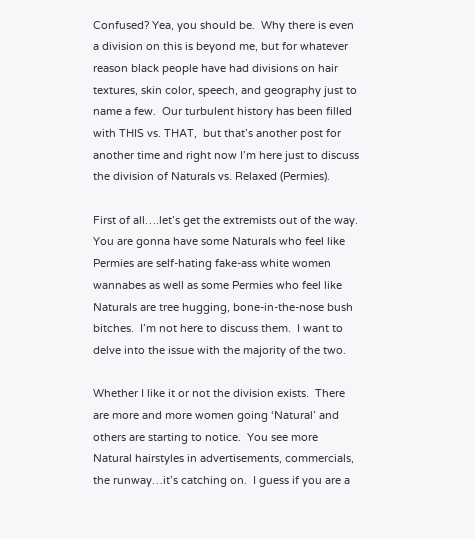Confused? Yea, you should be.  Why there is even a division on this is beyond me, but for whatever reason black people have had divisions on hair textures, skin color, speech, and geography just to name a few.  Our turbulent history has been filled with THIS vs. THAT,  but that’s another post for another time and right now I’m here just to discuss the division of Naturals vs. Relaxed (Permies).

First of all….let’s get the extremists out of the way.  You are gonna have some Naturals who feel like Permies are self-hating fake-ass white women wannabes as well as some Permies who feel like Naturals are tree hugging, bone-in-the-nose bush bitches.  I’m not here to discuss them.  I want to delve into the issue with the majority of the two.

Whether I like it or not the division exists.  There are more and more women going ‘Natural’ and others are starting to notice.  You see more Natural hairstyles in advertisements, commercials, the runway…it’s catching on.  I guess if you are a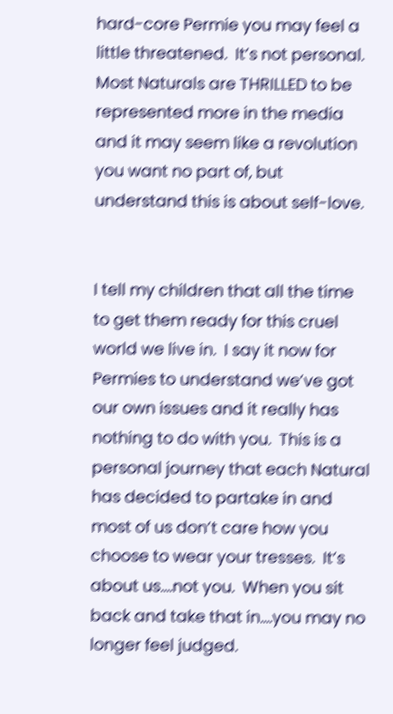hard-core Permie you may feel a little threatened.  It’s not personal.  Most Naturals are THRILLED to be represented more in the media and it may seem like a revolution you want no part of, but understand this is about self-love.


I tell my children that all the time to get them ready for this cruel world we live in.  I say it now for Permies to understand we’ve got our own issues and it really has nothing to do with you.  This is a personal journey that each Natural has decided to partake in and most of us don’t care how you choose to wear your tresses.  It’s about us….not you.  When you sit back and take that in….you may no longer feel judged.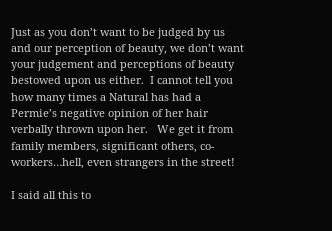Just as you don’t want to be judged by us and our perception of beauty, we don’t want your judgement and perceptions of beauty bestowed upon us either.  I cannot tell you how many times a Natural has had a Permie’s negative opinion of her hair verbally thrown upon her.   We get it from family members, significant others, co-workers…hell, even strangers in the street!

I said all this to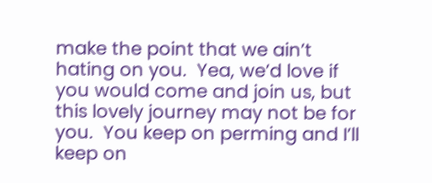make the point that we ain’t hating on you.  Yea, we’d love if you would come and join us, but this lovely journey may not be for you.  You keep on perming and I’ll keep on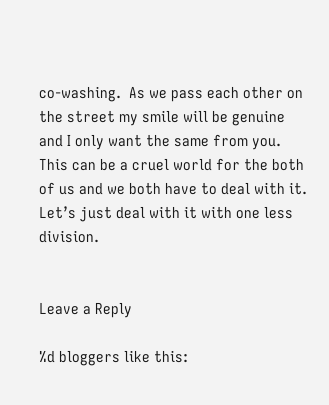co-washing.  As we pass each other on the street my smile will be genuine and I only want the same from you.  This can be a cruel world for the both of us and we both have to deal with it.  Let’s just deal with it with one less division.


Leave a Reply

%d bloggers like this: